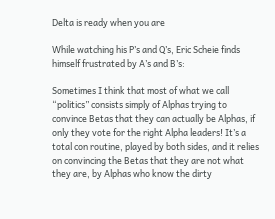Delta is ready when you are

While watching his P’s and Q’s, Eric Scheie finds himself frustrated by A’s and B’s:

Sometimes I think that most of what we call “politics” consists simply of Alphas trying to convince Betas that they can actually be Alphas, if only they vote for the right Alpha leaders! It’s a total con routine, played by both sides, and it relies on convincing the Betas that they are not what they are, by Alphas who know the dirty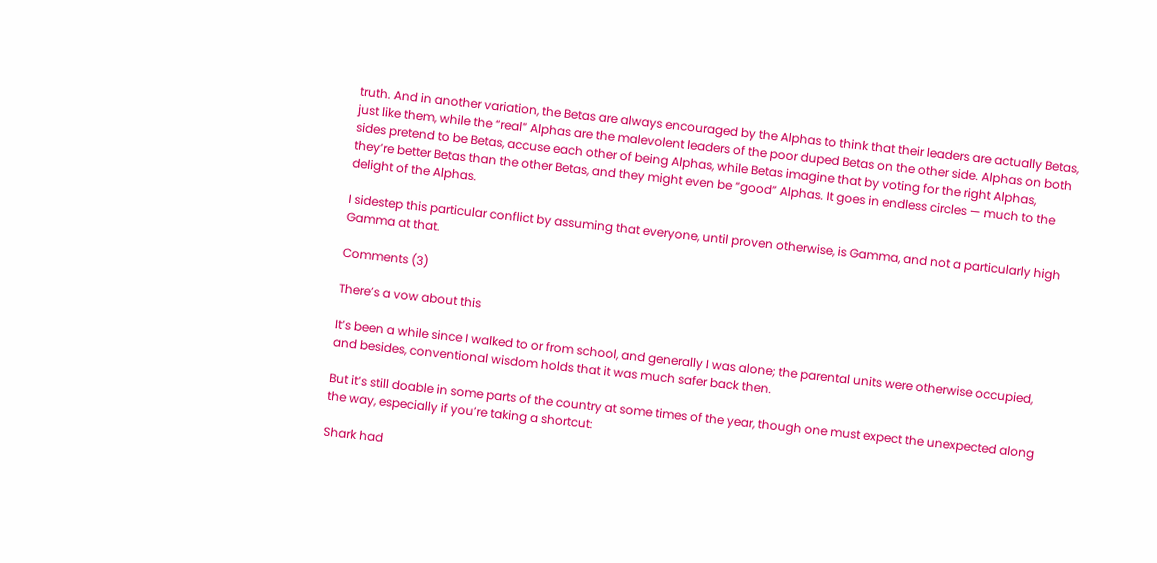truth. And in another variation, the Betas are always encouraged by the Alphas to think that their leaders are actually Betas, just like them, while the “real” Alphas are the malevolent leaders of the poor duped Betas on the other side. Alphas on both sides pretend to be Betas, accuse each other of being Alphas, while Betas imagine that by voting for the right Alphas, they’re better Betas than the other Betas, and they might even be “good” Alphas. It goes in endless circles — much to the delight of the Alphas.

I sidestep this particular conflict by assuming that everyone, until proven otherwise, is Gamma, and not a particularly high Gamma at that.

Comments (3)

There’s a vow about this

It’s been a while since I walked to or from school, and generally I was alone; the parental units were otherwise occupied, and besides, conventional wisdom holds that it was much safer back then.

But it’s still doable in some parts of the country at some times of the year, though one must expect the unexpected along the way, especially if you’re taking a shortcut:

Shark had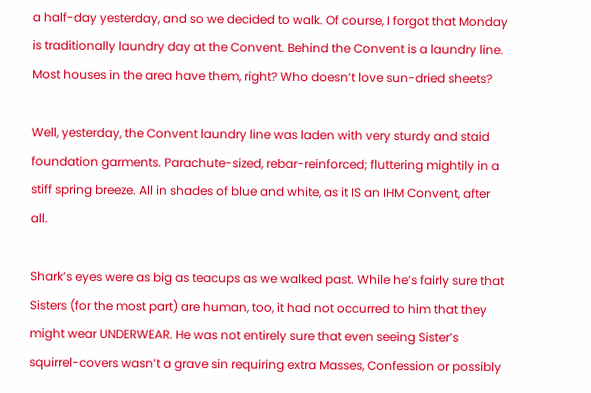a half-day yesterday, and so we decided to walk. Of course, I forgot that Monday is traditionally laundry day at the Convent. Behind the Convent is a laundry line. Most houses in the area have them, right? Who doesn’t love sun-dried sheets?

Well, yesterday, the Convent laundry line was laden with very sturdy and staid foundation garments. Parachute-sized, rebar-reinforced; fluttering mightily in a stiff spring breeze. All in shades of blue and white, as it IS an IHM Convent, after all.

Shark’s eyes were as big as teacups as we walked past. While he’s fairly sure that Sisters (for the most part) are human, too, it had not occurred to him that they might wear UNDERWEAR. He was not entirely sure that even seeing Sister’s squirrel-covers wasn’t a grave sin requiring extra Masses, Confession or possibly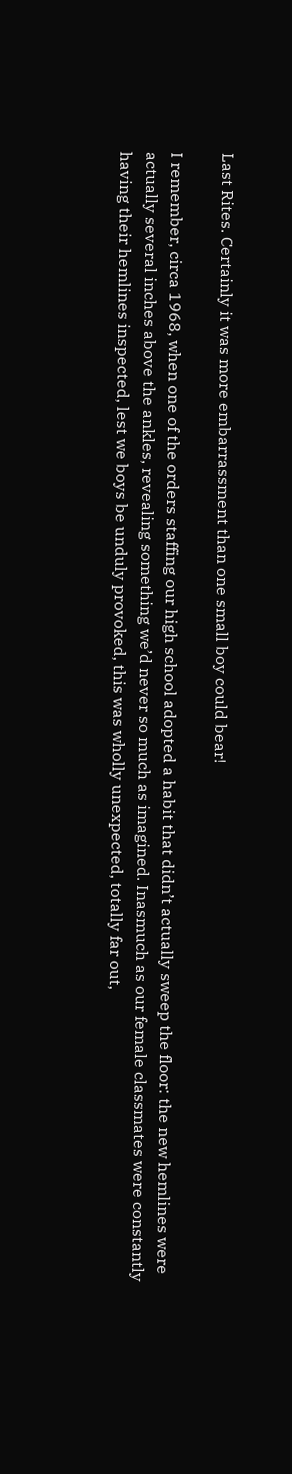Last Rites. Certainly it was more embarrassment than one small boy could bear!

I remember, circa 1968, when one of the orders staffing our high school adopted a habit that didn’t actually sweep the floor: the new hemlines were actually several inches above the ankles, revealing something we’d never so much as imagined. Inasmuch as our female classmates were constantly having their hemlines inspected, lest we boys be unduly provoked, this was wholly unexpected, totally far out,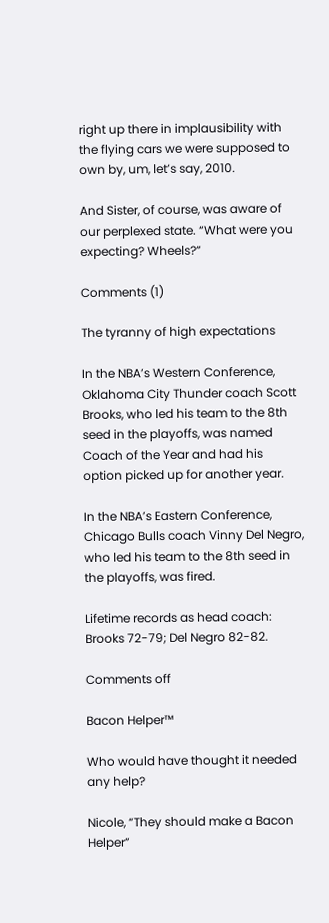right up there in implausibility with the flying cars we were supposed to own by, um, let’s say, 2010.

And Sister, of course, was aware of our perplexed state. “What were you expecting? Wheels?”

Comments (1)

The tyranny of high expectations

In the NBA’s Western Conference, Oklahoma City Thunder coach Scott Brooks, who led his team to the 8th seed in the playoffs, was named Coach of the Year and had his option picked up for another year.

In the NBA’s Eastern Conference, Chicago Bulls coach Vinny Del Negro, who led his team to the 8th seed in the playoffs, was fired.

Lifetime records as head coach: Brooks 72-79; Del Negro 82-82.

Comments off

Bacon Helper™

Who would have thought it needed any help?

Nicole, “They should make a Bacon Helper”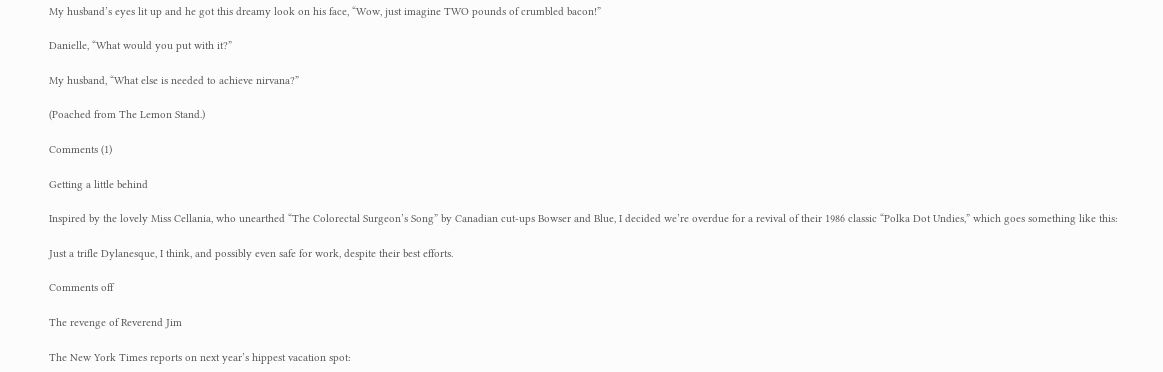My husband’s eyes lit up and he got this dreamy look on his face, “Wow, just imagine TWO pounds of crumbled bacon!”

Danielle, “What would you put with it?”

My husband, “What else is needed to achieve nirvana?”

(Poached from The Lemon Stand.)

Comments (1)

Getting a little behind

Inspired by the lovely Miss Cellania, who unearthed “The Colorectal Surgeon’s Song” by Canadian cut-ups Bowser and Blue, I decided we’re overdue for a revival of their 1986 classic “Polka Dot Undies,” which goes something like this:

Just a trifle Dylanesque, I think, and possibly even safe for work, despite their best efforts.

Comments off

The revenge of Reverend Jim

The New York Times reports on next year’s hippest vacation spot: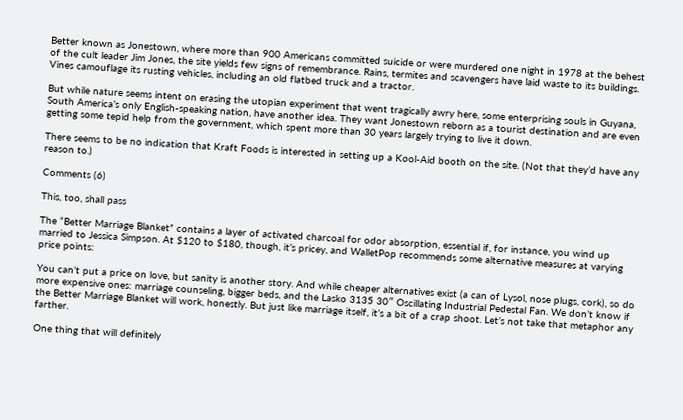Better known as Jonestown, where more than 900 Americans committed suicide or were murdered one night in 1978 at the behest of the cult leader Jim Jones, the site yields few signs of remembrance. Rains, termites and scavengers have laid waste to its buildings. Vines camouflage its rusting vehicles, including an old flatbed truck and a tractor.

But while nature seems intent on erasing the utopian experiment that went tragically awry here, some enterprising souls in Guyana, South America’s only English-speaking nation, have another idea. They want Jonestown reborn as a tourist destination and are even getting some tepid help from the government, which spent more than 30 years largely trying to live it down.

There seems to be no indication that Kraft Foods is interested in setting up a Kool-Aid booth on the site. (Not that they’d have any reason to.)

Comments (6)

This, too, shall pass

The “Better Marriage Blanket” contains a layer of activated charcoal for odor absorption, essential if, for instance, you wind up married to Jessica Simpson. At $120 to $180, though, it’s pricey, and WalletPop recommends some alternative measures at varying price points:

You can’t put a price on love, but sanity is another story. And while cheaper alternatives exist (a can of Lysol, nose plugs, cork), so do more expensive ones: marriage counseling, bigger beds, and the Lasko 3135 30″ Oscillating Industrial Pedestal Fan. We don’t know if the Better Marriage Blanket will work, honestly. But just like marriage itself, it’s a bit of a crap shoot. Let’s not take that metaphor any farther.

One thing that will definitely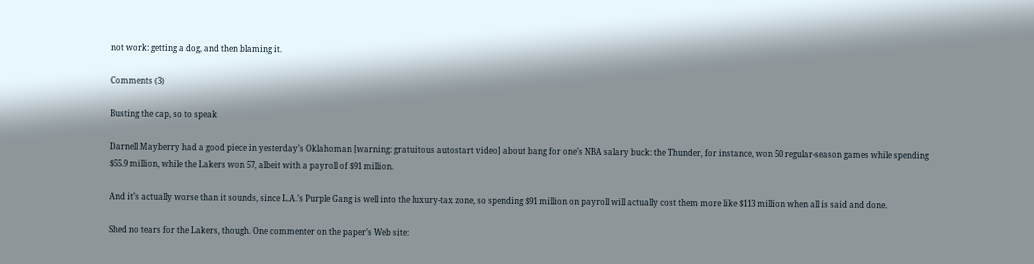not work: getting a dog, and then blaming it.

Comments (3)

Busting the cap, so to speak

Darnell Mayberry had a good piece in yesterday’s Oklahoman [warning: gratuitous autostart video] about bang for one’s NBA salary buck: the Thunder, for instance, won 50 regular-season games while spending $55.9 million, while the Lakers won 57, albeit with a payroll of $91 million.

And it’s actually worse than it sounds, since L.A.’s Purple Gang is well into the luxury-tax zone, so spending $91 million on payroll will actually cost them more like $113 million when all is said and done.

Shed no tears for the Lakers, though. One commenter on the paper’s Web site: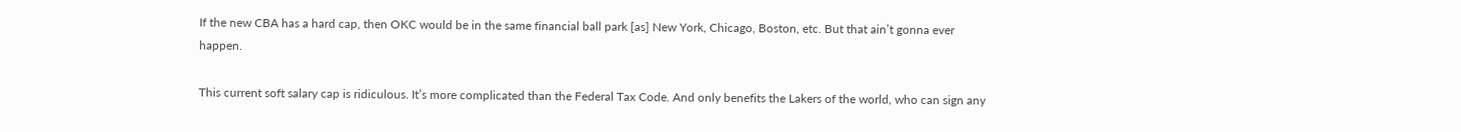If the new CBA has a hard cap, then OKC would be in the same financial ball park [as] New York, Chicago, Boston, etc. But that ain’t gonna ever happen.

This current soft salary cap is ridiculous. It’s more complicated than the Federal Tax Code. And only benefits the Lakers of the world, who can sign any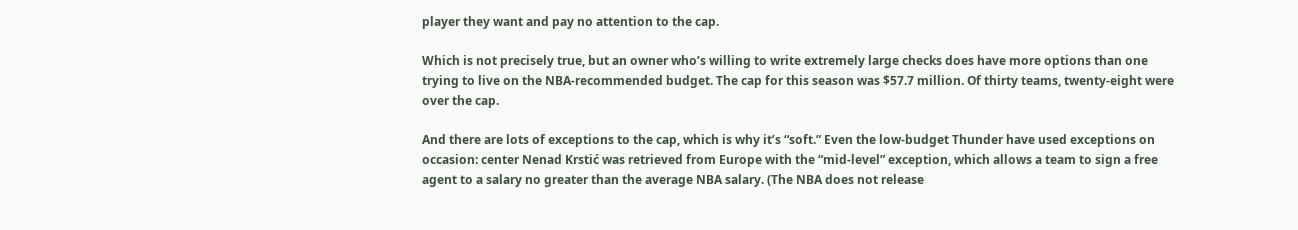player they want and pay no attention to the cap.

Which is not precisely true, but an owner who’s willing to write extremely large checks does have more options than one trying to live on the NBA-recommended budget. The cap for this season was $57.7 million. Of thirty teams, twenty-eight were over the cap.

And there are lots of exceptions to the cap, which is why it’s “soft.” Even the low-budget Thunder have used exceptions on occasion: center Nenad Krstić was retrieved from Europe with the “mid-level” exception, which allows a team to sign a free agent to a salary no greater than the average NBA salary. (The NBA does not release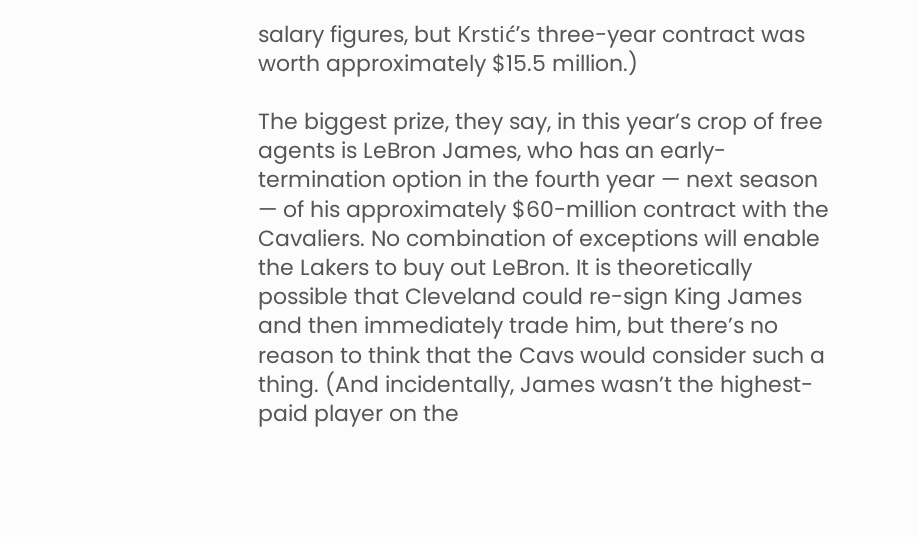salary figures, but Krstić’s three-year contract was worth approximately $15.5 million.)

The biggest prize, they say, in this year’s crop of free agents is LeBron James, who has an early-termination option in the fourth year — next season — of his approximately $60-million contract with the Cavaliers. No combination of exceptions will enable the Lakers to buy out LeBron. It is theoretically possible that Cleveland could re-sign King James and then immediately trade him, but there’s no reason to think that the Cavs would consider such a thing. (And incidentally, James wasn’t the highest-paid player on the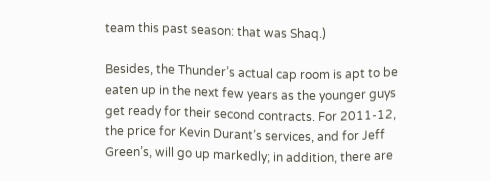team this past season: that was Shaq.)

Besides, the Thunder’s actual cap room is apt to be eaten up in the next few years as the younger guys get ready for their second contracts. For 2011-12, the price for Kevin Durant’s services, and for Jeff Green’s, will go up markedly; in addition, there are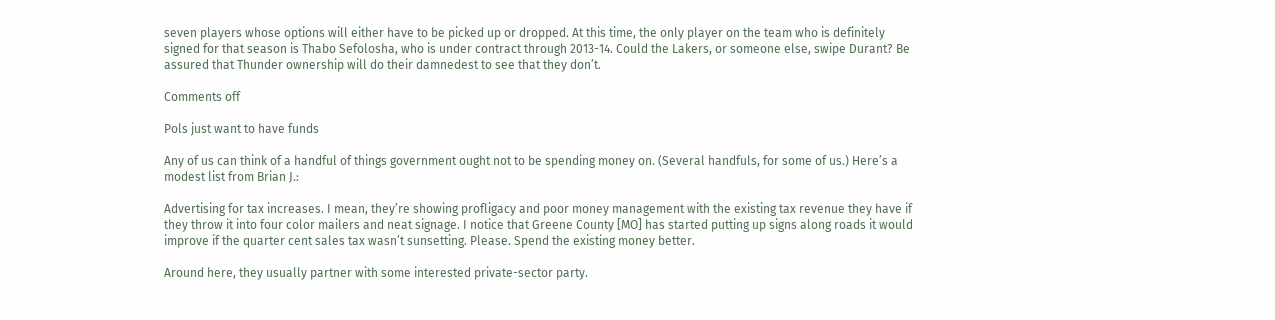seven players whose options will either have to be picked up or dropped. At this time, the only player on the team who is definitely signed for that season is Thabo Sefolosha, who is under contract through 2013-14. Could the Lakers, or someone else, swipe Durant? Be assured that Thunder ownership will do their damnedest to see that they don’t.

Comments off

Pols just want to have funds

Any of us can think of a handful of things government ought not to be spending money on. (Several handfuls, for some of us.) Here’s a modest list from Brian J.:

Advertising for tax increases. I mean, they’re showing profligacy and poor money management with the existing tax revenue they have if they throw it into four color mailers and neat signage. I notice that Greene County [MO] has started putting up signs along roads it would improve if the quarter cent sales tax wasn’t sunsetting. Please. Spend the existing money better.

Around here, they usually partner with some interested private-sector party.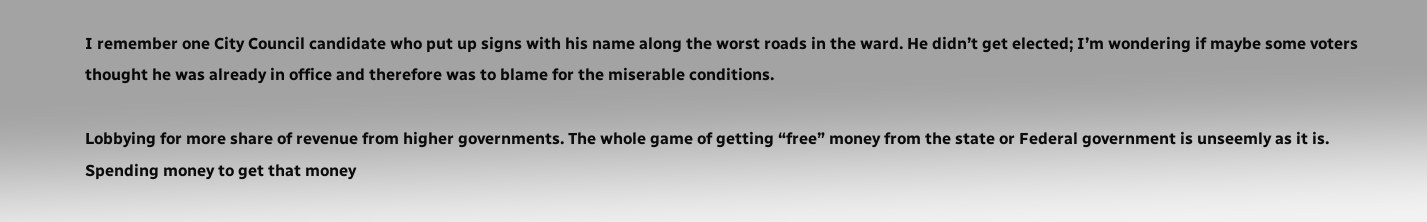I remember one City Council candidate who put up signs with his name along the worst roads in the ward. He didn’t get elected; I’m wondering if maybe some voters thought he was already in office and therefore was to blame for the miserable conditions.

Lobbying for more share of revenue from higher governments. The whole game of getting “free” money from the state or Federal government is unseemly as it is. Spending money to get that money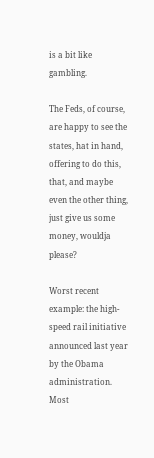is a bit like gambling.

The Feds, of course, are happy to see the states, hat in hand, offering to do this, that, and maybe even the other thing, just give us some money, wouldja please?

Worst recent example: the high-speed rail initiative announced last year by the Obama administration. Most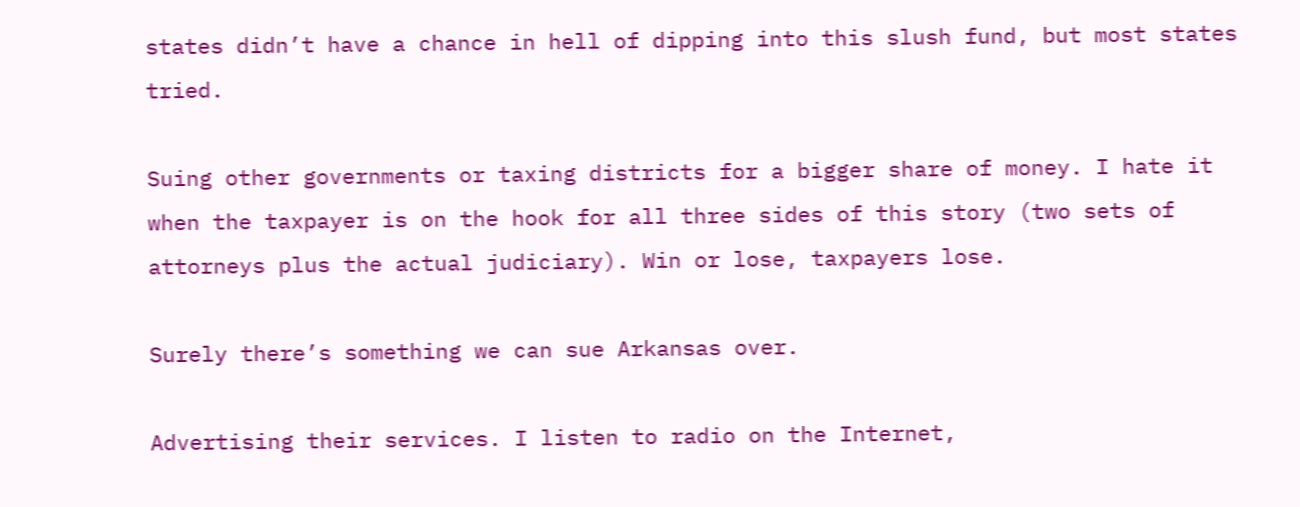states didn’t have a chance in hell of dipping into this slush fund, but most states tried.

Suing other governments or taxing districts for a bigger share of money. I hate it when the taxpayer is on the hook for all three sides of this story (two sets of attorneys plus the actual judiciary). Win or lose, taxpayers lose.

Surely there’s something we can sue Arkansas over.

Advertising their services. I listen to radio on the Internet,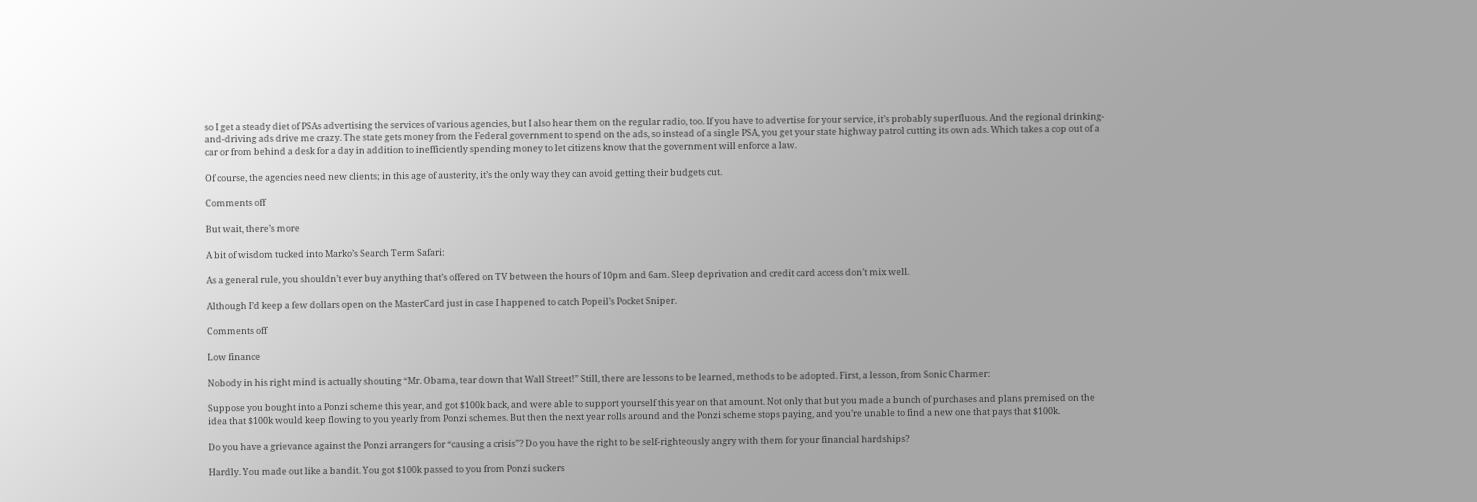so I get a steady diet of PSAs advertising the services of various agencies, but I also hear them on the regular radio, too. If you have to advertise for your service, it’s probably superfluous. And the regional drinking-and-driving ads drive me crazy. The state gets money from the Federal government to spend on the ads, so instead of a single PSA, you get your state highway patrol cutting its own ads. Which takes a cop out of a car or from behind a desk for a day in addition to inefficiently spending money to let citizens know that the government will enforce a law.

Of course, the agencies need new clients; in this age of austerity, it’s the only way they can avoid getting their budgets cut.

Comments off

But wait, there’s more

A bit of wisdom tucked into Marko’s Search Term Safari:

As a general rule, you shouldn’t ever buy anything that’s offered on TV between the hours of 10pm and 6am. Sleep deprivation and credit card access don’t mix well.

Although I’d keep a few dollars open on the MasterCard just in case I happened to catch Popeil’s Pocket Sniper.

Comments off

Low finance

Nobody in his right mind is actually shouting “Mr. Obama, tear down that Wall Street!” Still, there are lessons to be learned, methods to be adopted. First, a lesson, from Sonic Charmer:

Suppose you bought into a Ponzi scheme this year, and got $100k back, and were able to support yourself this year on that amount. Not only that but you made a bunch of purchases and plans premised on the idea that $100k would keep flowing to you yearly from Ponzi schemes. But then the next year rolls around and the Ponzi scheme stops paying, and you’re unable to find a new one that pays that $100k.

Do you have a grievance against the Ponzi arrangers for “causing a crisis”? Do you have the right to be self-righteously angry with them for your financial hardships?

Hardly. You made out like a bandit. You got $100k passed to you from Ponzi suckers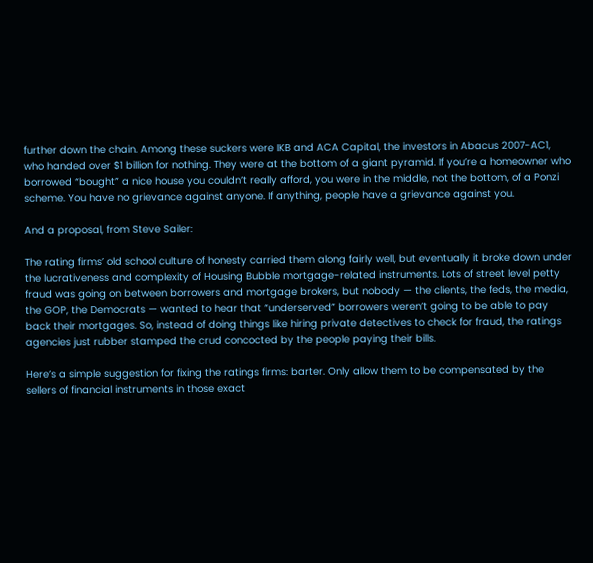further down the chain. Among these suckers were IKB and ACA Capital, the investors in Abacus 2007-AC1, who handed over $1 billion for nothing. They were at the bottom of a giant pyramid. If you’re a homeowner who borrowed “bought” a nice house you couldn’t really afford, you were in the middle, not the bottom, of a Ponzi scheme. You have no grievance against anyone. If anything, people have a grievance against you.

And a proposal, from Steve Sailer:

The rating firms’ old school culture of honesty carried them along fairly well, but eventually it broke down under the lucrativeness and complexity of Housing Bubble mortgage-related instruments. Lots of street level petty fraud was going on between borrowers and mortgage brokers, but nobody — the clients, the feds, the media, the GOP, the Democrats — wanted to hear that “underserved” borrowers weren’t going to be able to pay back their mortgages. So, instead of doing things like hiring private detectives to check for fraud, the ratings agencies just rubber stamped the crud concocted by the people paying their bills.

Here’s a simple suggestion for fixing the ratings firms: barter. Only allow them to be compensated by the sellers of financial instruments in those exact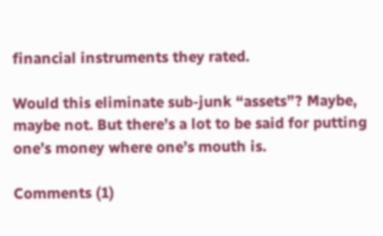financial instruments they rated.

Would this eliminate sub-junk “assets”? Maybe, maybe not. But there’s a lot to be said for putting one’s money where one’s mouth is.

Comments (1)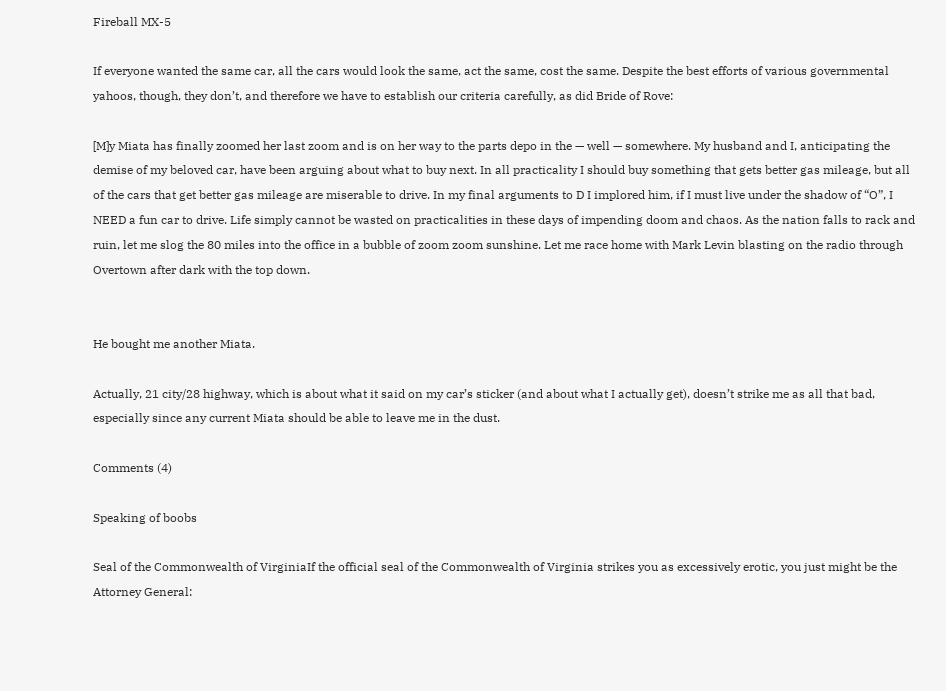Fireball MX-5

If everyone wanted the same car, all the cars would look the same, act the same, cost the same. Despite the best efforts of various governmental yahoos, though, they don’t, and therefore we have to establish our criteria carefully, as did Bride of Rove:

[M]y Miata has finally zoomed her last zoom and is on her way to the parts depo in the — well — somewhere. My husband and I, anticipating the demise of my beloved car, have been arguing about what to buy next. In all practicality I should buy something that gets better gas mileage, but all of the cars that get better gas mileage are miserable to drive. In my final arguments to D I implored him, if I must live under the shadow of “O”, I NEED a fun car to drive. Life simply cannot be wasted on practicalities in these days of impending doom and chaos. As the nation falls to rack and ruin, let me slog the 80 miles into the office in a bubble of zoom zoom sunshine. Let me race home with Mark Levin blasting on the radio through Overtown after dark with the top down.


He bought me another Miata.

Actually, 21 city/28 highway, which is about what it said on my car’s sticker (and about what I actually get), doesn’t strike me as all that bad, especially since any current Miata should be able to leave me in the dust.

Comments (4)

Speaking of boobs

Seal of the Commonwealth of VirginiaIf the official seal of the Commonwealth of Virginia strikes you as excessively erotic, you just might be the Attorney General: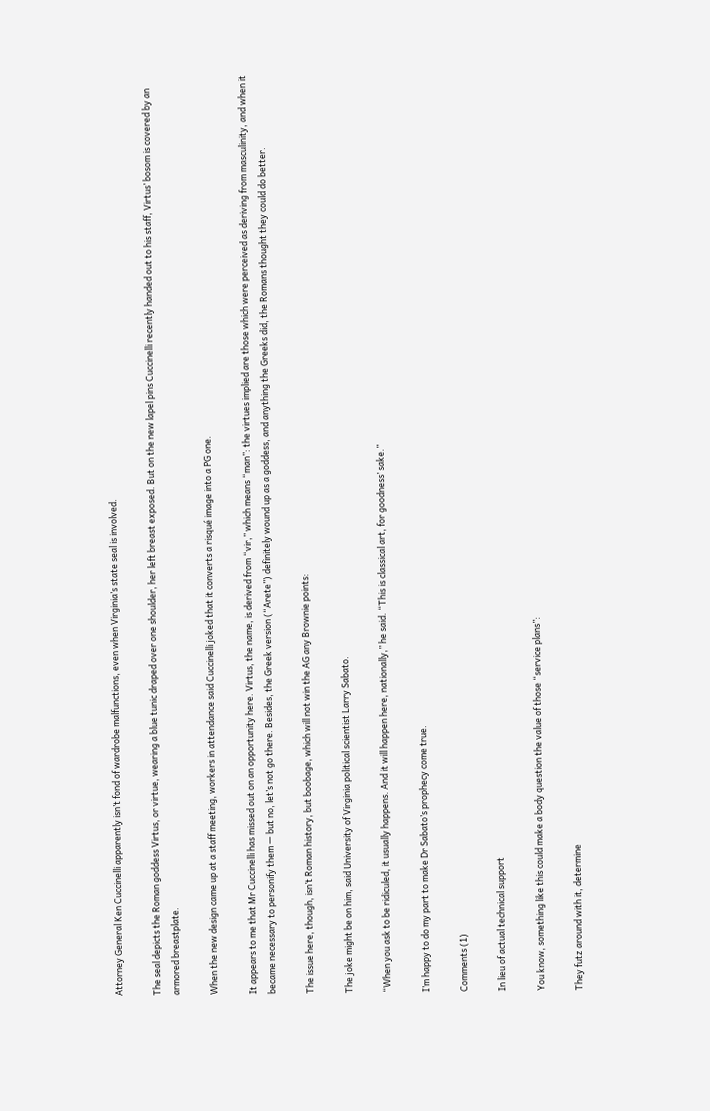Attorney General Ken Cuccinelli apparently isn’t fond of wardrobe malfunctions, even when Virginia’s state seal is involved.

The seal depicts the Roman goddess Virtus, or virtue, wearing a blue tunic draped over one shoulder, her left breast exposed. But on the new lapel pins Cuccinelli recently handed out to his staff, Virtus’ bosom is covered by an armored breastplate.

When the new design came up at a staff meeting, workers in attendance said Cuccinelli joked that it converts a risqué image into a PG one.

It appears to me that Mr Cuccinelli has missed out on an opportunity here. Virtus, the name, is derived from “vir,” which means “man”: the virtues implied are those which were perceived as deriving from masculinity, and when it became necessary to personify them — but no, let’s not go there. Besides, the Greek version (“Arete”) definitely wound up as a goddess, and anything the Greeks did, the Romans thought they could do better.

The issue here, though, isn’t Roman history, but boobage, which will not win the AG any Brownie points:

The joke might be on him, said University of Virginia political scientist Larry Sabato.

“When you ask to be ridiculed, it usually happens. And it will happen here, nationally,” he said. “This is classical art, for goodness’ sake.”

I’m happy to do my part to make Dr Sabato’s prophecy come true.

Comments (1)

In lieu of actual technical support

You know, something like this could make a body question the value of those “service plans”:

They futz around with it, determine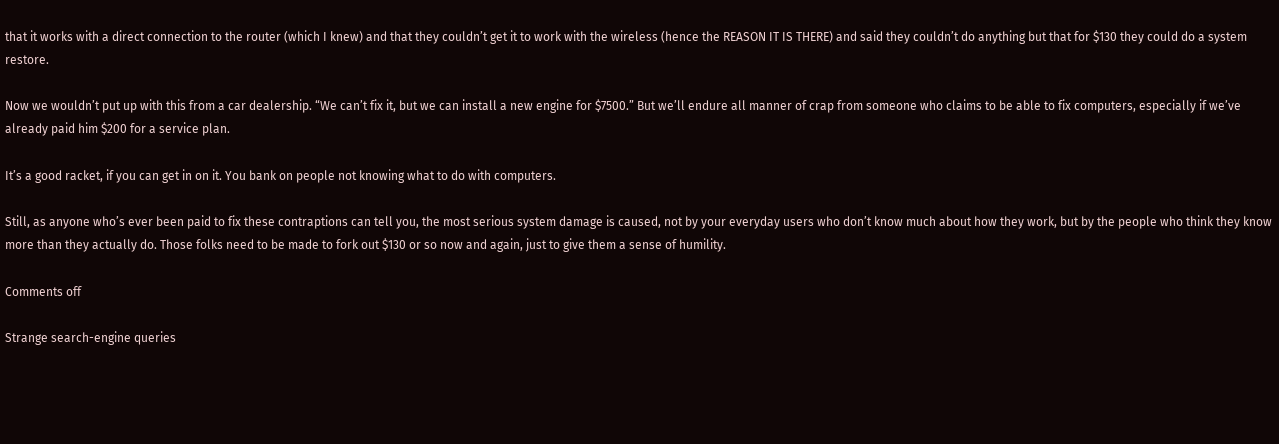that it works with a direct connection to the router (which I knew) and that they couldn’t get it to work with the wireless (hence the REASON IT IS THERE) and said they couldn’t do anything but that for $130 they could do a system restore.

Now we wouldn’t put up with this from a car dealership. “We can’t fix it, but we can install a new engine for $7500.” But we’ll endure all manner of crap from someone who claims to be able to fix computers, especially if we’ve already paid him $200 for a service plan.

It’s a good racket, if you can get in on it. You bank on people not knowing what to do with computers.

Still, as anyone who’s ever been paid to fix these contraptions can tell you, the most serious system damage is caused, not by your everyday users who don’t know much about how they work, but by the people who think they know more than they actually do. Those folks need to be made to fork out $130 or so now and again, just to give them a sense of humility.

Comments off

Strange search-engine queries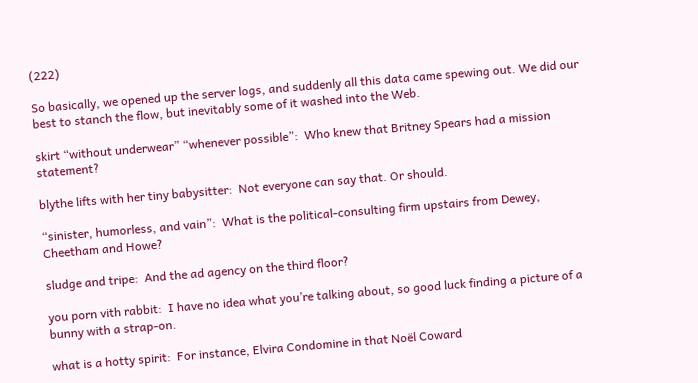(222)

So basically, we opened up the server logs, and suddenly all this data came spewing out. We did our best to stanch the flow, but inevitably some of it washed into the Web.

skirt “without underwear” “whenever possible”:  Who knew that Britney Spears had a mission statement?

blythe lifts with her tiny babysitter:  Not everyone can say that. Or should.

“sinister, humorless, and vain”:  What is the political-consulting firm upstairs from Dewey, Cheetham and Howe?

sludge and tripe:  And the ad agency on the third floor?

you porn vith rabbit:  I have no idea what you’re talking about, so good luck finding a picture of a bunny with a strap-on.

what is a hotty spirit:  For instance, Elvira Condomine in that Noël Coward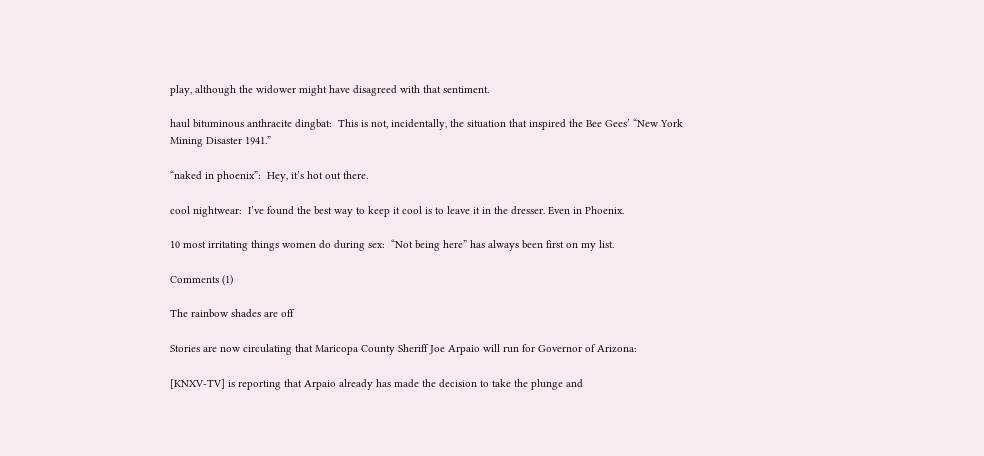play, although the widower might have disagreed with that sentiment.

haul bituminous anthracite dingbat:  This is not, incidentally, the situation that inspired the Bee Gees’ “New York Mining Disaster 1941.”

“naked in phoenix”:  Hey, it’s hot out there.

cool nightwear:  I’ve found the best way to keep it cool is to leave it in the dresser. Even in Phoenix.

10 most irritating things women do during sex:  “Not being here” has always been first on my list.

Comments (1)

The rainbow shades are off

Stories are now circulating that Maricopa County Sheriff Joe Arpaio will run for Governor of Arizona:

[KNXV-TV] is reporting that Arpaio already has made the decision to take the plunge and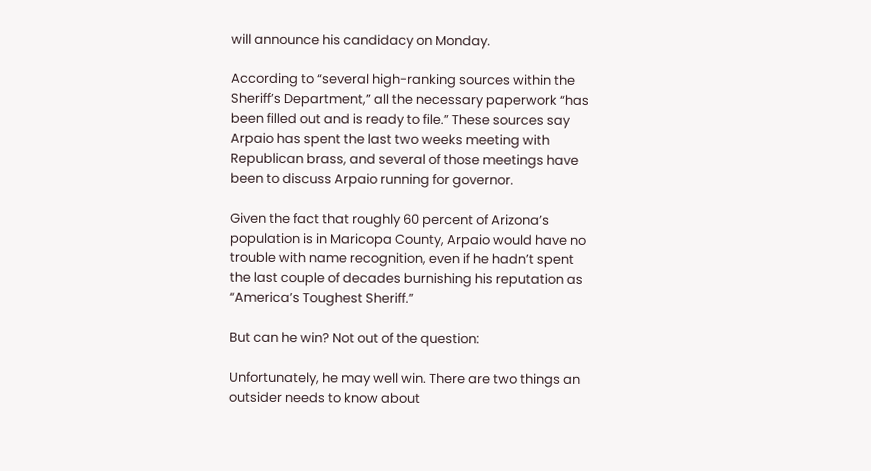will announce his candidacy on Monday.

According to “several high-ranking sources within the Sheriff’s Department,” all the necessary paperwork “has been filled out and is ready to file.” These sources say Arpaio has spent the last two weeks meeting with Republican brass, and several of those meetings have been to discuss Arpaio running for governor.

Given the fact that roughly 60 percent of Arizona’s population is in Maricopa County, Arpaio would have no trouble with name recognition, even if he hadn’t spent the last couple of decades burnishing his reputation as “America’s Toughest Sheriff.”

But can he win? Not out of the question:

Unfortunately, he may well win. There are two things an outsider needs to know about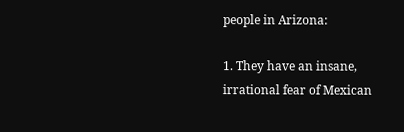people in Arizona:

1. They have an insane, irrational fear of Mexican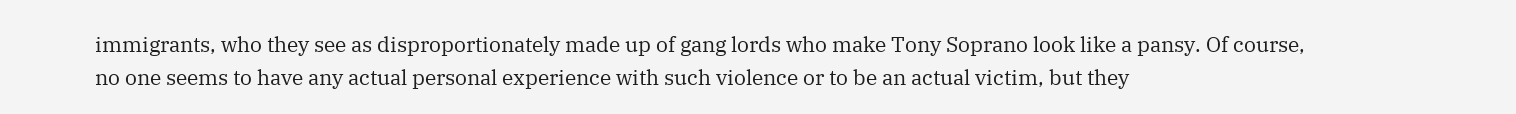immigrants, who they see as disproportionately made up of gang lords who make Tony Soprano look like a pansy. Of course, no one seems to have any actual personal experience with such violence or to be an actual victim, but they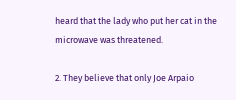heard that the lady who put her cat in the microwave was threatened.

2. They believe that only Joe Arpaio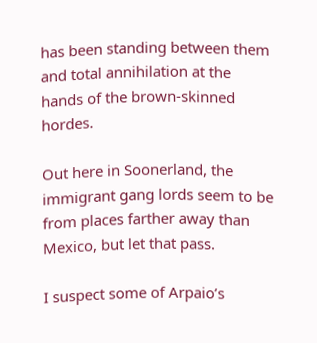has been standing between them and total annihilation at the hands of the brown-skinned hordes.

Out here in Soonerland, the immigrant gang lords seem to be from places farther away than Mexico, but let that pass.

I suspect some of Arpaio’s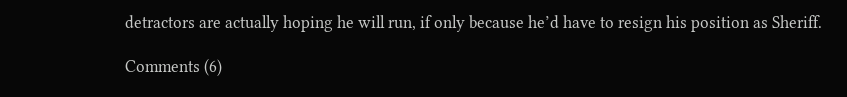detractors are actually hoping he will run, if only because he’d have to resign his position as Sheriff.

Comments (6)